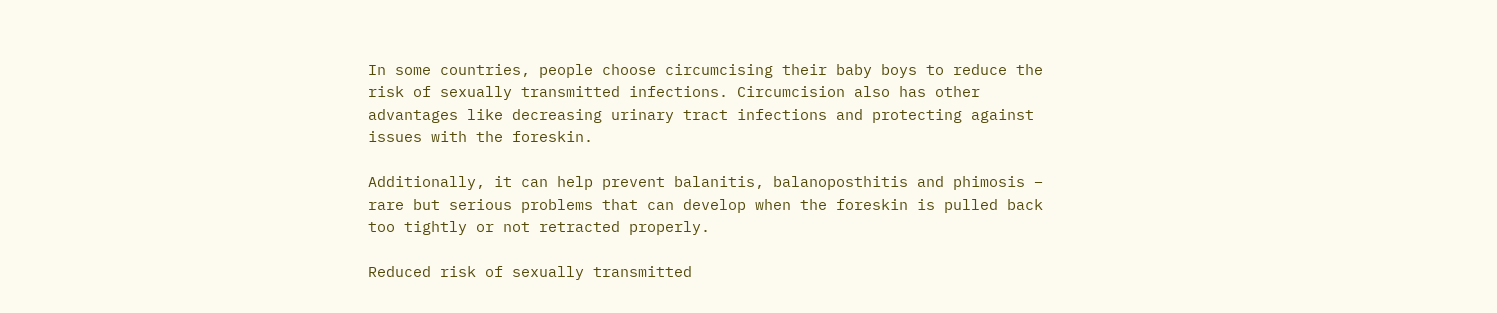In some countries, people choose circumcising their baby boys to reduce the risk of sexually transmitted infections. Circumcision also has other advantages like decreasing urinary tract infections and protecting against issues with the foreskin.

Additionally, it can help prevent balanitis, balanoposthitis and phimosis – rare but serious problems that can develop when the foreskin is pulled back too tightly or not retracted properly.

Reduced risk of sexually transmitted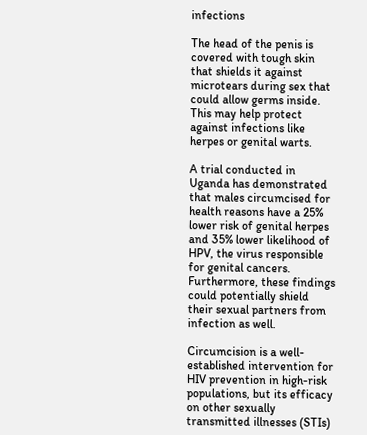infections

The head of the penis is covered with tough skin that shields it against microtears during sex that could allow germs inside. This may help protect against infections like herpes or genital warts.

A trial conducted in Uganda has demonstrated that males circumcised for health reasons have a 25% lower risk of genital herpes and 35% lower likelihood of HPV, the virus responsible for genital cancers. Furthermore, these findings could potentially shield their sexual partners from infection as well.

Circumcision is a well-established intervention for HIV prevention in high-risk populations, but its efficacy on other sexually transmitted illnesses (STIs)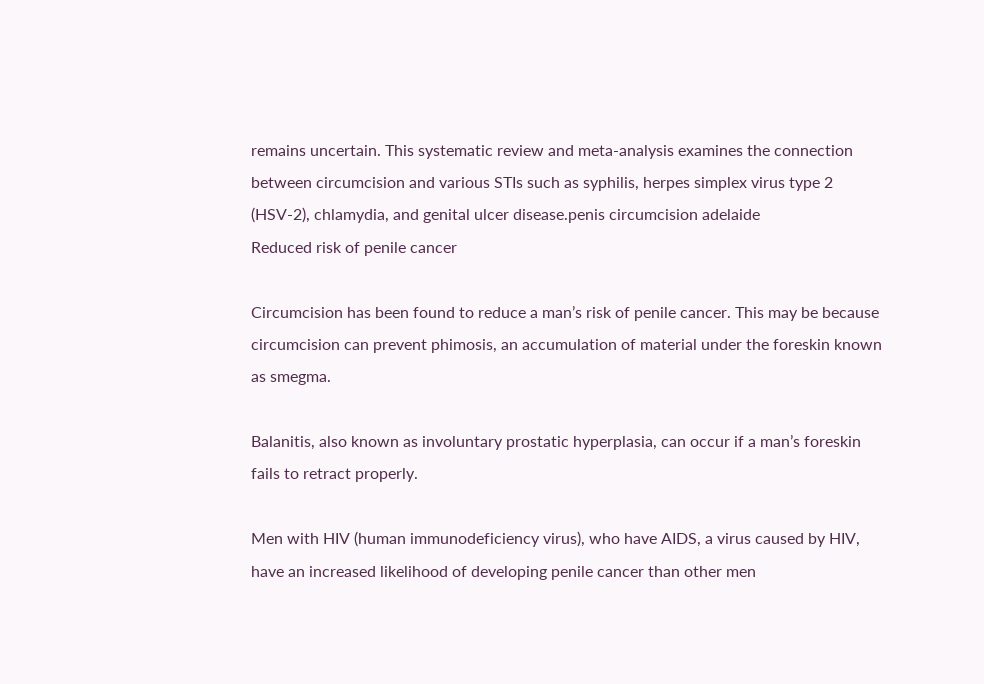remains uncertain. This systematic review and meta-analysis examines the connection between circumcision and various STIs such as syphilis, herpes simplex virus type 2 (HSV-2), chlamydia, and genital ulcer disease.penis circumcision adelaide
Reduced risk of penile cancer

Circumcision has been found to reduce a man’s risk of penile cancer. This may be because circumcision can prevent phimosis, an accumulation of material under the foreskin known as smegma.

Balanitis, also known as involuntary prostatic hyperplasia, can occur if a man’s foreskin fails to retract properly.

Men with HIV (human immunodeficiency virus), who have AIDS, a virus caused by HIV, have an increased likelihood of developing penile cancer than other men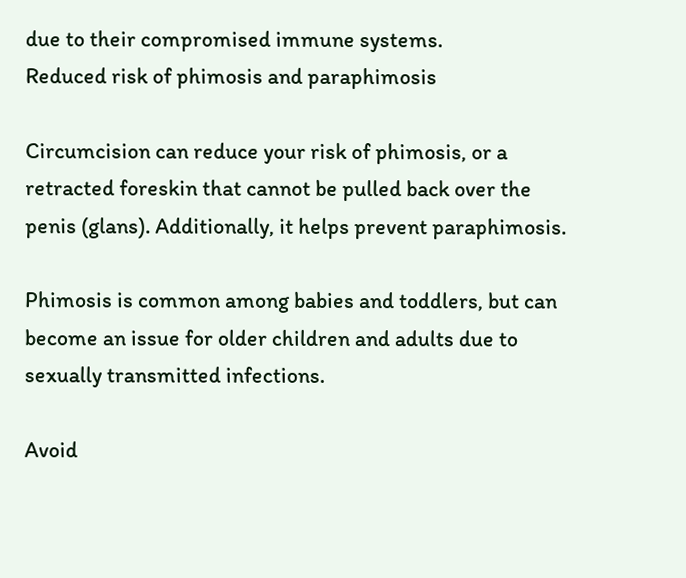due to their compromised immune systems.
Reduced risk of phimosis and paraphimosis

Circumcision can reduce your risk of phimosis, or a retracted foreskin that cannot be pulled back over the penis (glans). Additionally, it helps prevent paraphimosis.

Phimosis is common among babies and toddlers, but can become an issue for older children and adults due to sexually transmitted infections.

Avoid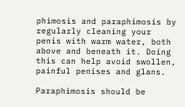phimosis and paraphimosis by regularly cleaning your penis with warm water, both above and beneath it. Doing this can help avoid swollen, painful penises and glans.

Paraphimosis should be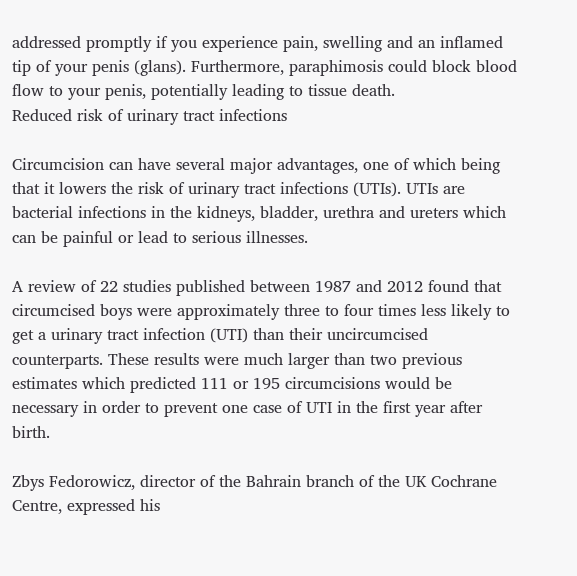addressed promptly if you experience pain, swelling and an inflamed tip of your penis (glans). Furthermore, paraphimosis could block blood flow to your penis, potentially leading to tissue death.
Reduced risk of urinary tract infections

Circumcision can have several major advantages, one of which being that it lowers the risk of urinary tract infections (UTIs). UTIs are bacterial infections in the kidneys, bladder, urethra and ureters which can be painful or lead to serious illnesses.

A review of 22 studies published between 1987 and 2012 found that circumcised boys were approximately three to four times less likely to get a urinary tract infection (UTI) than their uncircumcised counterparts. These results were much larger than two previous estimates which predicted 111 or 195 circumcisions would be necessary in order to prevent one case of UTI in the first year after birth.

Zbys Fedorowicz, director of the Bahrain branch of the UK Cochrane Centre, expressed his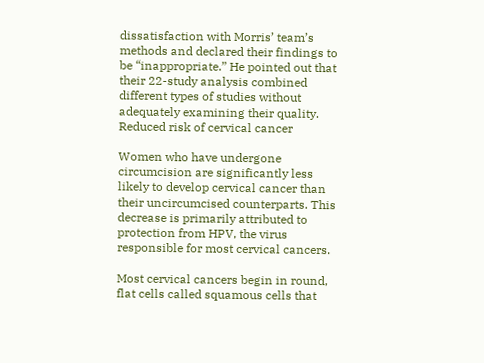dissatisfaction with Morris’ team’s methods and declared their findings to be “inappropriate.” He pointed out that their 22-study analysis combined different types of studies without adequately examining their quality.
Reduced risk of cervical cancer

Women who have undergone circumcision are significantly less likely to develop cervical cancer than their uncircumcised counterparts. This decrease is primarily attributed to protection from HPV, the virus responsible for most cervical cancers.

Most cervical cancers begin in round, flat cells called squamous cells that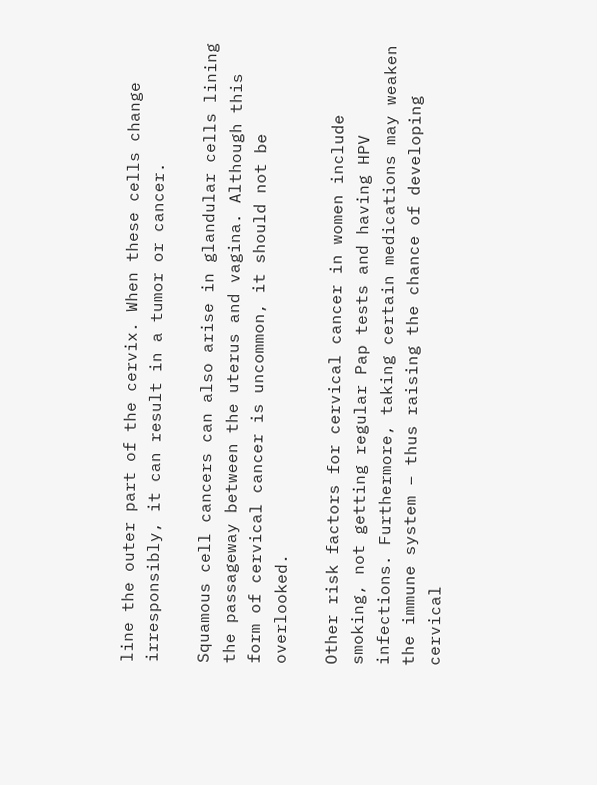line the outer part of the cervix. When these cells change irresponsibly, it can result in a tumor or cancer.

Squamous cell cancers can also arise in glandular cells lining the passageway between the uterus and vagina. Although this form of cervical cancer is uncommon, it should not be overlooked.

Other risk factors for cervical cancer in women include smoking, not getting regular Pap tests and having HPV infections. Furthermore, taking certain medications may weaken the immune system – thus raising the chance of developing cervical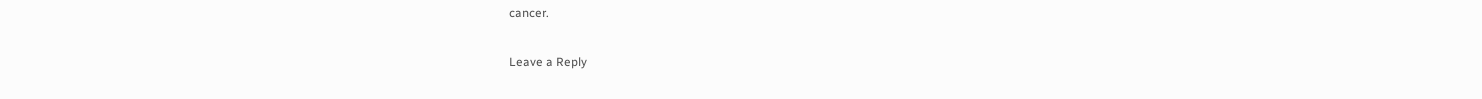cancer.

Leave a Reply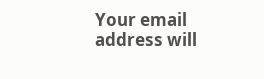Your email address will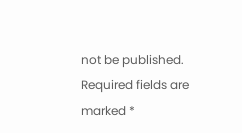not be published. Required fields are marked *